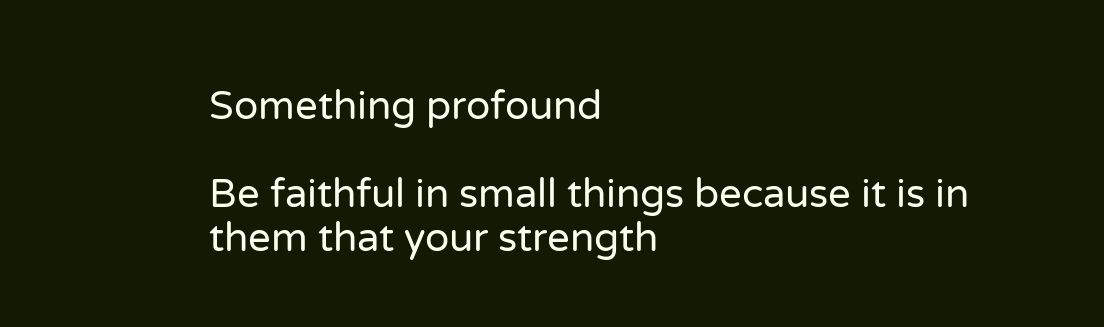Something profound

Be faithful in small things because it is in them that your strength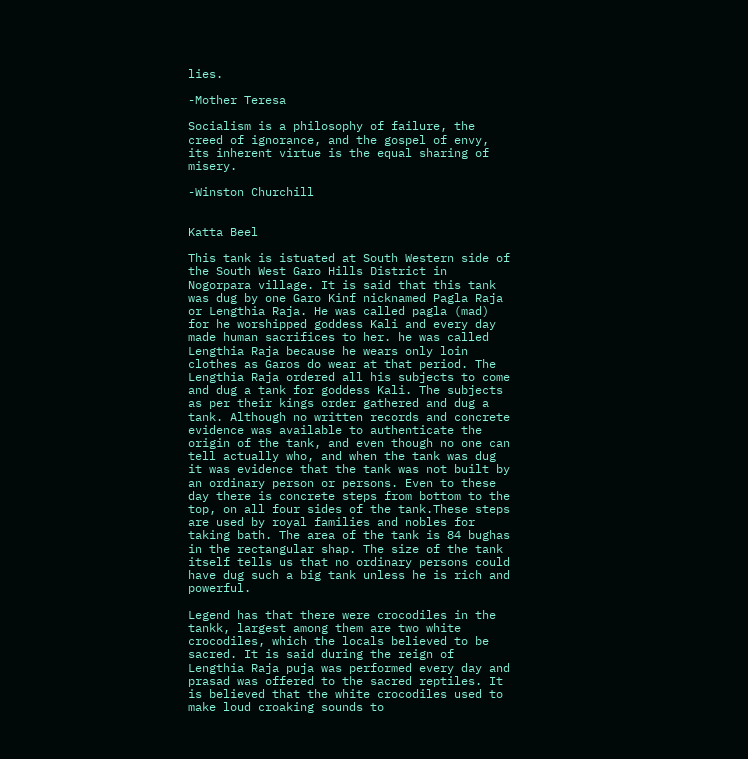lies.

-Mother Teresa

Socialism is a philosophy of failure, the creed of ignorance, and the gospel of envy, its inherent virtue is the equal sharing of misery.

-Winston Churchill


Katta Beel

This tank is istuated at South Western side of the South West Garo Hills District in Nogorpara village. It is said that this tank was dug by one Garo Kinf nicknamed Pagla Raja or Lengthia Raja. He was called pagla (mad) for he worshipped goddess Kali and every day made human sacrifices to her. he was called Lengthia Raja because he wears only loin clothes as Garos do wear at that period. The Lengthia Raja ordered all his subjects to come and dug a tank for goddess Kali. The subjects as per their kings order gathered and dug a tank. Although no written records and concrete evidence was available to authenticate the origin of the tank, and even though no one can tell actually who, and when the tank was dug it was evidence that the tank was not built by an ordinary person or persons. Even to these day there is concrete steps from bottom to the top, on all four sides of the tank.These steps are used by royal families and nobles for taking bath. The area of the tank is 84 bughas in the rectangular shap. The size of the tank itself tells us that no ordinary persons could have dug such a big tank unless he is rich and powerful.

Legend has that there were crocodiles in the tankk, largest among them are two white crocodiles, which the locals believed to be sacred. It is said during the reign of Lengthia Raja puja was performed every day and prasad was offered to the sacred reptiles. It is believed that the white crocodiles used to make loud croaking sounds to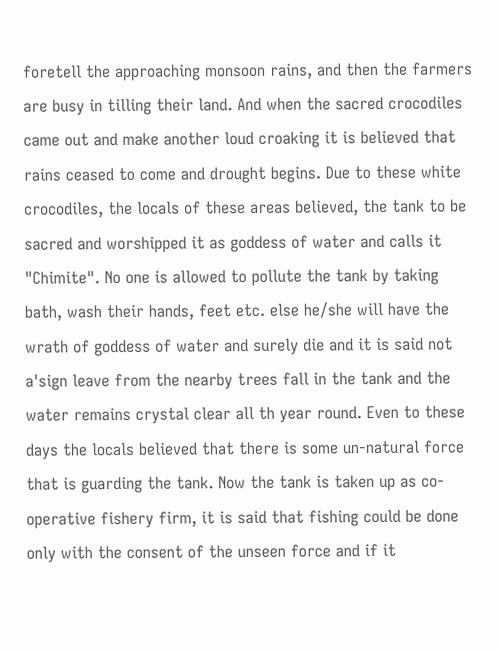foretell the approaching monsoon rains, and then the farmers are busy in tilling their land. And when the sacred crocodiles came out and make another loud croaking it is believed that rains ceased to come and drought begins. Due to these white crocodiles, the locals of these areas believed, the tank to be sacred and worshipped it as goddess of water and calls it "Chimite". No one is allowed to pollute the tank by taking bath, wash their hands, feet etc. else he/she will have the wrath of goddess of water and surely die and it is said not a'sign leave from the nearby trees fall in the tank and the water remains crystal clear all th year round. Even to these days the locals believed that there is some un-natural force that is guarding the tank. Now the tank is taken up as co-operative fishery firm, it is said that fishing could be done only with the consent of the unseen force and if it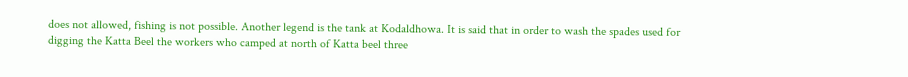does not allowed, fishing is not possible. Another legend is the tank at Kodaldhowa. It is said that in order to wash the spades used for digging the Katta Beel the workers who camped at north of Katta beel three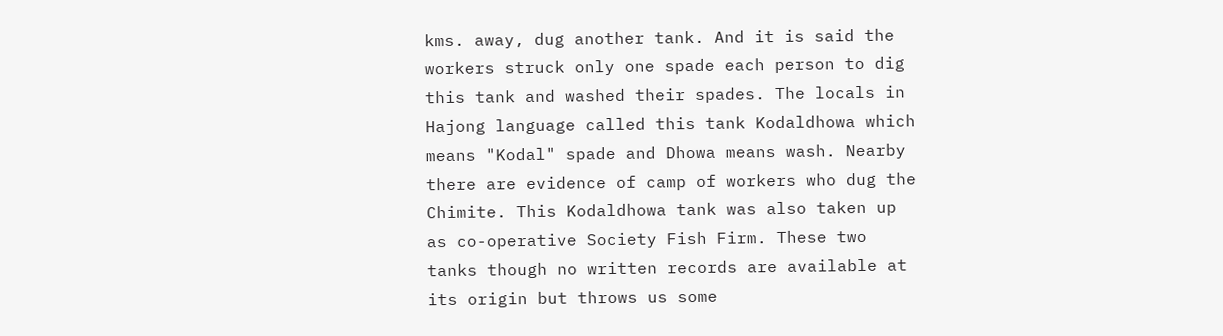kms. away, dug another tank. And it is said the workers struck only one spade each person to dig this tank and washed their spades. The locals in Hajong language called this tank Kodaldhowa which means "Kodal" spade and Dhowa means wash. Nearby there are evidence of camp of workers who dug the Chimite. This Kodaldhowa tank was also taken up as co-operative Society Fish Firm. These two tanks though no written records are available at its origin but throws us some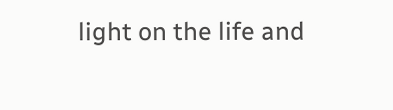light on the life and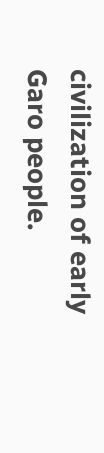civilization of early Garo people.